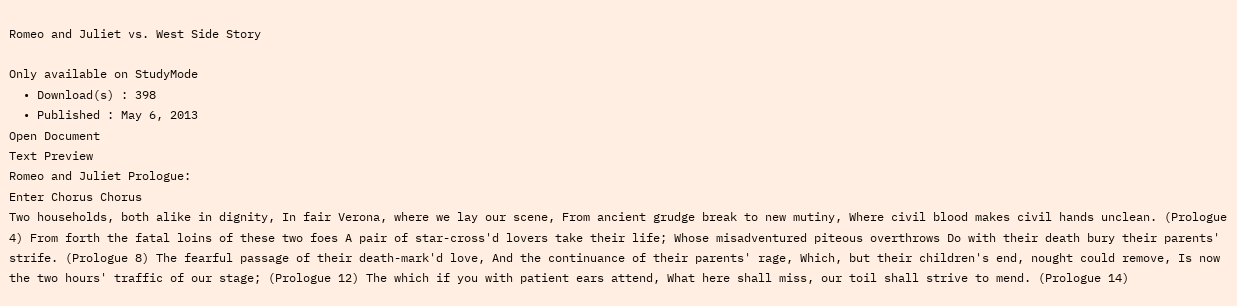Romeo and Juliet vs. West Side Story

Only available on StudyMode
  • Download(s) : 398
  • Published : May 6, 2013
Open Document
Text Preview
Romeo and Juliet Prologue:
Enter Chorus Chorus
Two households, both alike in dignity, In fair Verona, where we lay our scene, From ancient grudge break to new mutiny, Where civil blood makes civil hands unclean. (Prologue 4) From forth the fatal loins of these two foes A pair of star-cross'd lovers take their life; Whose misadventured piteous overthrows Do with their death bury their parents' strife. (Prologue 8) The fearful passage of their death-mark'd love, And the continuance of their parents' rage, Which, but their children's end, nought could remove, Is now the two hours' traffic of our stage; (Prologue 12) The which if you with patient ears attend, What here shall miss, our toil shall strive to mend. (Prologue 14)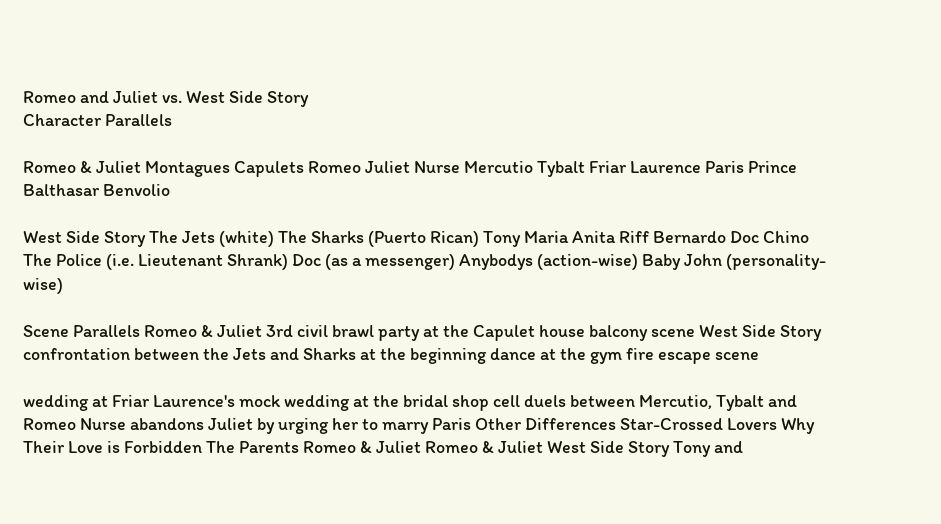Romeo and Juliet vs. West Side Story
Character Parallels

Romeo & Juliet Montagues Capulets Romeo Juliet Nurse Mercutio Tybalt Friar Laurence Paris Prince Balthasar Benvolio

West Side Story The Jets (white) The Sharks (Puerto Rican) Tony Maria Anita Riff Bernardo Doc Chino The Police (i.e. Lieutenant Shrank) Doc (as a messenger) Anybodys (action-wise) Baby John (personality-wise)

Scene Parallels Romeo & Juliet 3rd civil brawl party at the Capulet house balcony scene West Side Story confrontation between the Jets and Sharks at the beginning dance at the gym fire escape scene

wedding at Friar Laurence's mock wedding at the bridal shop cell duels between Mercutio, Tybalt and Romeo Nurse abandons Juliet by urging her to marry Paris Other Differences Star-Crossed Lovers Why Their Love is Forbidden The Parents Romeo & Juliet Romeo & Juliet West Side Story Tony and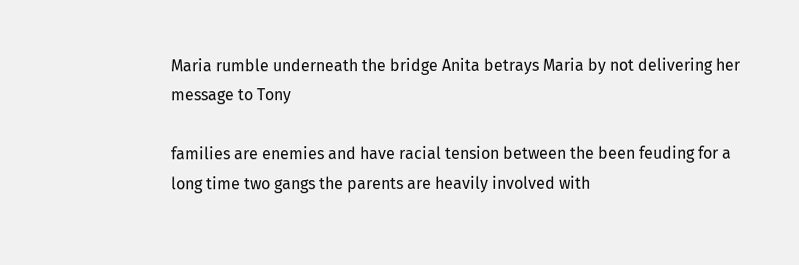Maria rumble underneath the bridge Anita betrays Maria by not delivering her message to Tony

families are enemies and have racial tension between the been feuding for a long time two gangs the parents are heavily involved with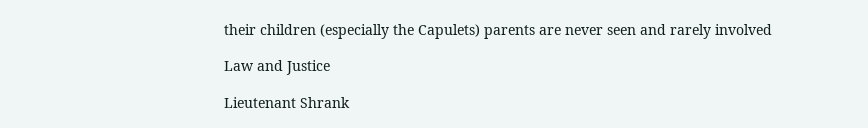their children (especially the Capulets) parents are never seen and rarely involved

Law and Justice

Lieutenant Shrank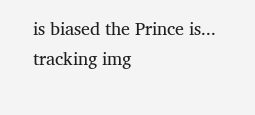is biased the Prince is...
tracking img